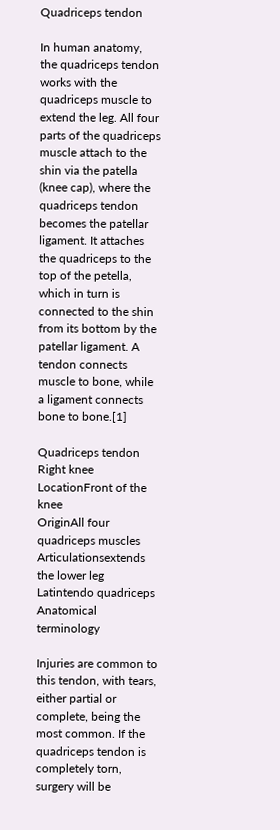Quadriceps tendon

In human anatomy, the quadriceps tendon works with the quadriceps muscle to extend the leg. All four parts of the quadriceps muscle attach to the shin via the patella (knee cap), where the quadriceps tendon becomes the patellar ligament. It attaches the quadriceps to the top of the petella, which in turn is connected to the shin from its bottom by the patellar ligament. A tendon connects muscle to bone, while a ligament connects bone to bone.[1]

Quadriceps tendon
Right knee
LocationFront of the knee
OriginAll four quadriceps muscles
Articulationsextends the lower leg
Latintendo quadriceps
Anatomical terminology

Injuries are common to this tendon, with tears, either partial or complete, being the most common. If the quadriceps tendon is completely torn, surgery will be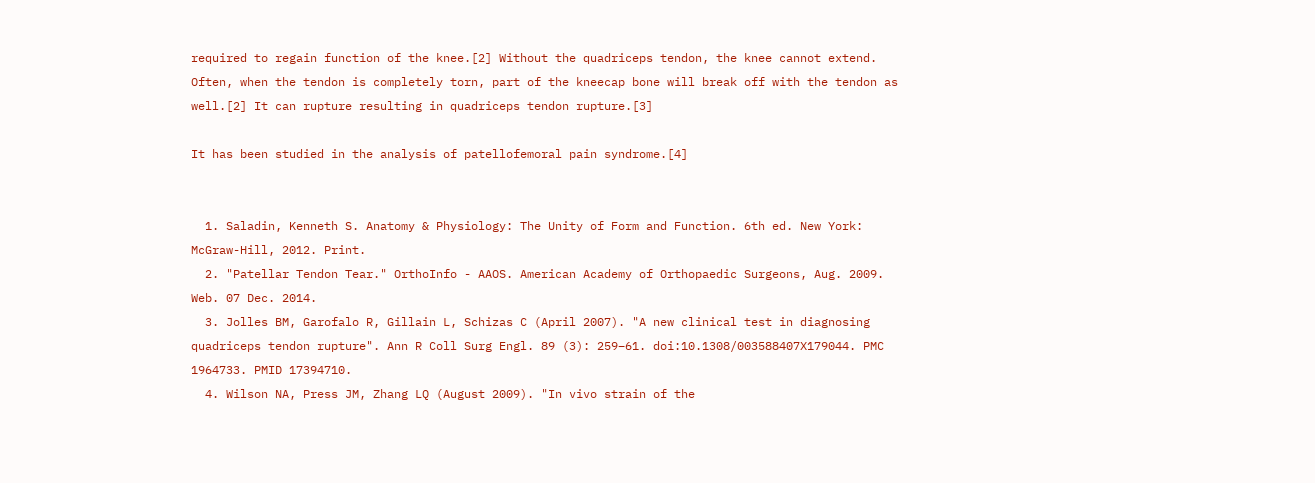required to regain function of the knee.[2] Without the quadriceps tendon, the knee cannot extend. Often, when the tendon is completely torn, part of the kneecap bone will break off with the tendon as well.[2] It can rupture resulting in quadriceps tendon rupture.[3]

It has been studied in the analysis of patellofemoral pain syndrome.[4]


  1. Saladin, Kenneth S. Anatomy & Physiology: The Unity of Form and Function. 6th ed. New York: McGraw-Hill, 2012. Print.
  2. "Patellar Tendon Tear." OrthoInfo - AAOS. American Academy of Orthopaedic Surgeons, Aug. 2009. Web. 07 Dec. 2014.
  3. Jolles BM, Garofalo R, Gillain L, Schizas C (April 2007). "A new clinical test in diagnosing quadriceps tendon rupture". Ann R Coll Surg Engl. 89 (3): 259–61. doi:10.1308/003588407X179044. PMC 1964733. PMID 17394710.
  4. Wilson NA, Press JM, Zhang LQ (August 2009). "In vivo strain of the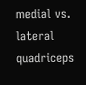medial vs. lateral quadriceps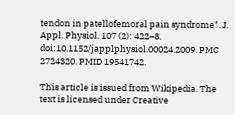tendon in patellofemoral pain syndrome". J. Appl. Physiol. 107 (2): 422–8. doi:10.1152/japplphysiol.00024.2009. PMC 2724320. PMID 19541742.

This article is issued from Wikipedia. The text is licensed under Creative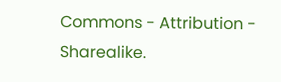Commons - Attribution - Sharealike.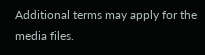Additional terms may apply for the media files.